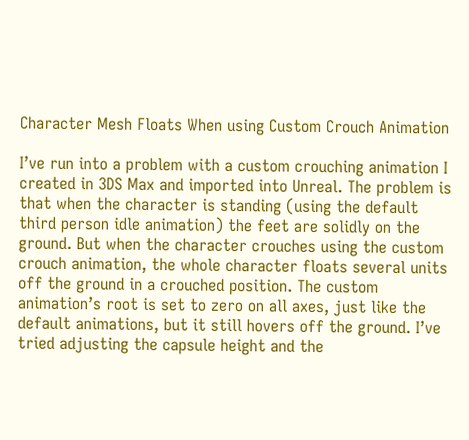Character Mesh Floats When using Custom Crouch Animation

I’ve run into a problem with a custom crouching animation I created in 3DS Max and imported into Unreal. The problem is that when the character is standing (using the default third person idle animation) the feet are solidly on the ground. But when the character crouches using the custom crouch animation, the whole character floats several units off the ground in a crouched position. The custom animation’s root is set to zero on all axes, just like the default animations, but it still hovers off the ground. I’ve tried adjusting the capsule height and the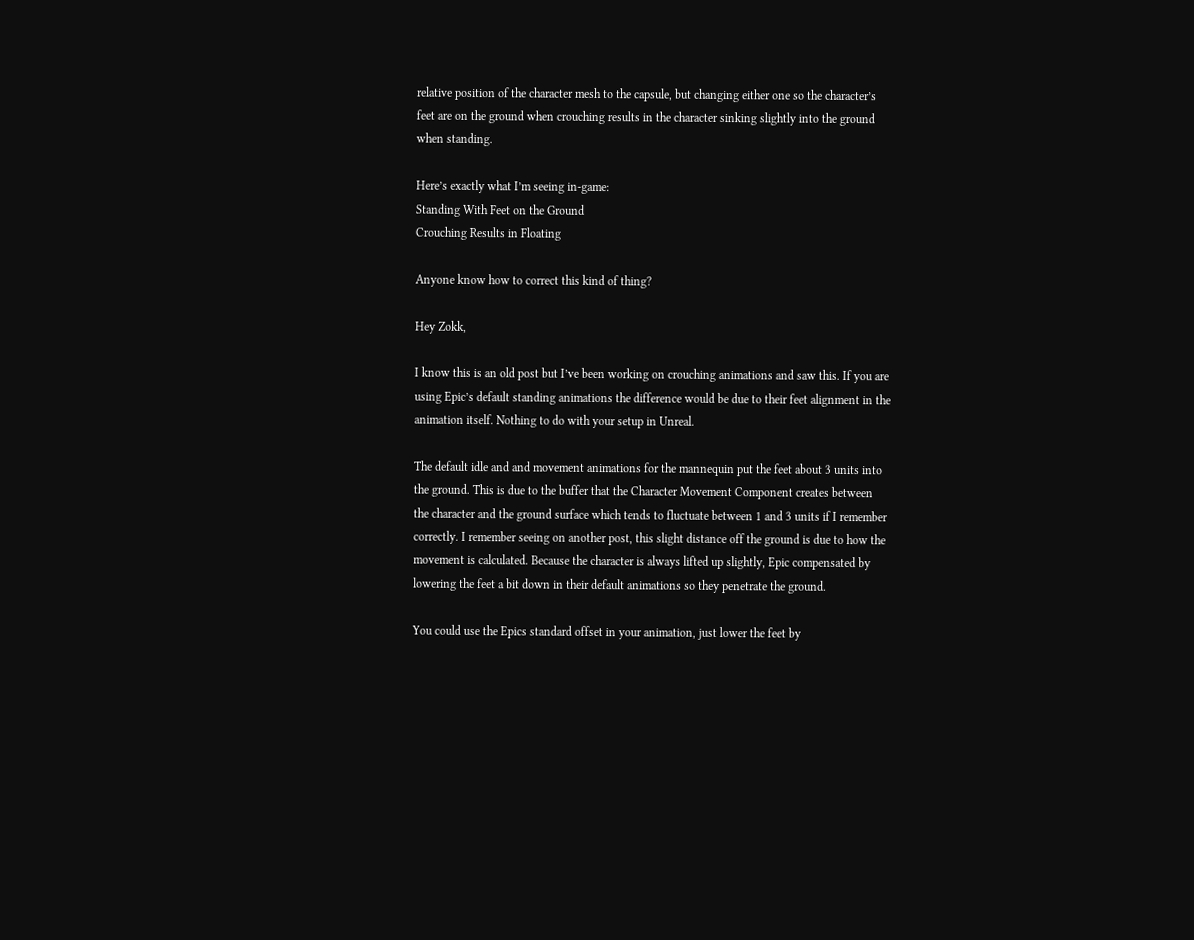relative position of the character mesh to the capsule, but changing either one so the character’s feet are on the ground when crouching results in the character sinking slightly into the ground when standing.

Here’s exactly what I’m seeing in-game:
Standing With Feet on the Ground
Crouching Results in Floating

Anyone know how to correct this kind of thing?

Hey Zokk,

I know this is an old post but I’ve been working on crouching animations and saw this. If you are using Epic’s default standing animations the difference would be due to their feet alignment in the animation itself. Nothing to do with your setup in Unreal.

The default idle and and movement animations for the mannequin put the feet about 3 units into the ground. This is due to the buffer that the Character Movement Component creates between the character and the ground surface which tends to fluctuate between 1 and 3 units if I remember correctly. I remember seeing on another post, this slight distance off the ground is due to how the movement is calculated. Because the character is always lifted up slightly, Epic compensated by lowering the feet a bit down in their default animations so they penetrate the ground.

You could use the Epics standard offset in your animation, just lower the feet by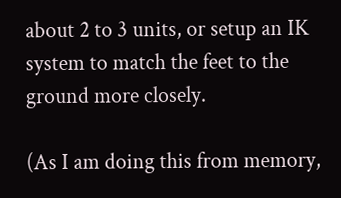about 2 to 3 units, or setup an IK system to match the feet to the ground more closely.

(As I am doing this from memory,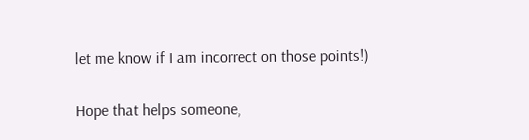let me know if I am incorrect on those points!)

Hope that helps someone,